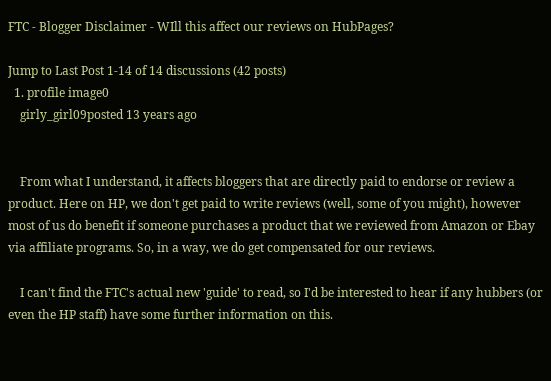FTC - Blogger Disclaimer - WIll this affect our reviews on HubPages?

Jump to Last Post 1-14 of 14 discussions (42 posts)
  1. profile image0
    girly_girl09posted 13 years ago


    From what I understand, it affects bloggers that are directly paid to endorse or review a product. Here on HP, we don't get paid to write reviews (well, some of you might), however most of us do benefit if someone purchases a product that we reviewed from Amazon or Ebay via affiliate programs. So, in a way, we do get compensated for our reviews.

    I can't find the FTC's actual new 'guide' to read, so I'd be interested to hear if any hubbers (or even the HP staff) have some further information on this.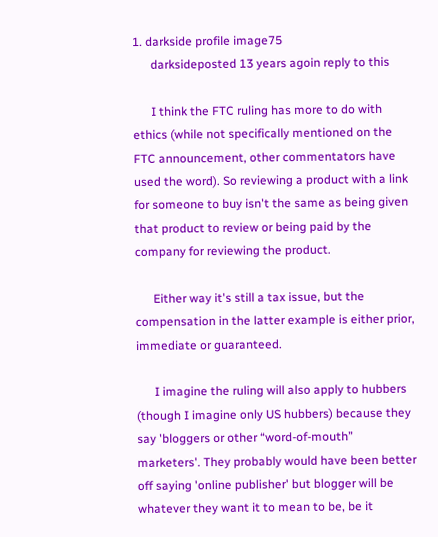1. darkside profile image75
      darksideposted 13 years agoin reply to this

      I think the FTC ruling has more to do with ethics (while not specifically mentioned on the FTC announcement, other commentators have used the word). So reviewing a product with a link for someone to buy isn't the same as being given that product to review or being paid by the company for reviewing the product.

      Either way it's still a tax issue, but the compensation in the latter example is either prior, immediate or guaranteed.

      I imagine the ruling will also apply to hubbers (though I imagine only US hubbers) because they say 'bloggers or other “word-of-mouth” marketers'. They probably would have been better off saying 'online publisher' but blogger will be whatever they want it to mean to be, be it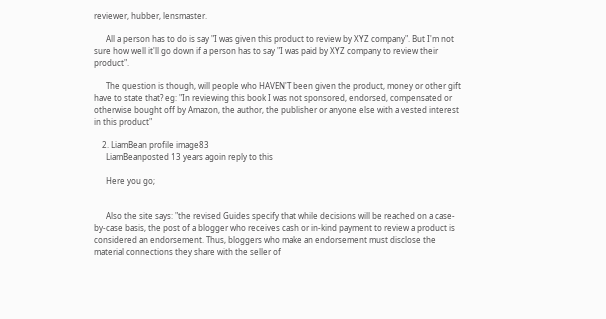reviewer, hubber, lensmaster.

      All a person has to do is say "I was given this product to review by XYZ company". But I'm not sure how well it'll go down if a person has to say "I was paid by XYZ company to review their product".

      The question is though, will people who HAVEN'T been given the product, money or other gift have to state that? eg: "In reviewing this book I was not sponsored, endorsed, compensated or otherwise bought off by Amazon, the author, the publisher or anyone else with a vested interest in this product"

    2. LiamBean profile image83
      LiamBeanposted 13 years agoin reply to this

      Here you go;


      Also the site says: "the revised Guides specify that while decisions will be reached on a case-by-case basis, the post of a blogger who receives cash or in-kind payment to review a product is considered an endorsement. Thus, bloggers who make an endorsement must disclose the material connections they share with the seller of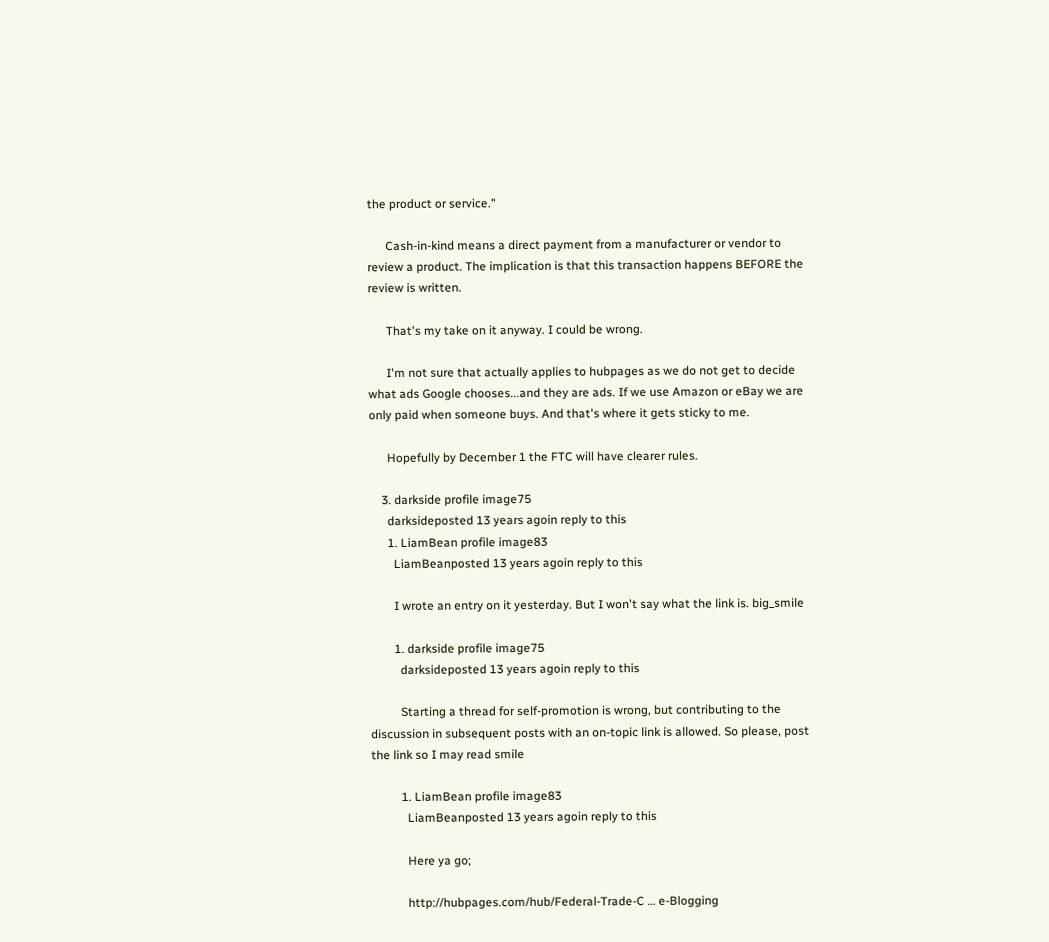the product or service."

      Cash-in-kind means a direct payment from a manufacturer or vendor to review a product. The implication is that this transaction happens BEFORE the review is written.

      That's my take on it anyway. I could be wrong.

      I'm not sure that actually applies to hubpages as we do not get to decide what ads Google chooses...and they are ads. If we use Amazon or eBay we are only paid when someone buys. And that's where it gets sticky to me.

      Hopefully by December 1 the FTC will have clearer rules.

    3. darkside profile image75
      darksideposted 13 years agoin reply to this
      1. LiamBean profile image83
        LiamBeanposted 13 years agoin reply to this

        I wrote an entry on it yesterday. But I won't say what the link is. big_smile

        1. darkside profile image75
          darksideposted 13 years agoin reply to this

          Starting a thread for self-promotion is wrong, but contributing to the discussion in subsequent posts with an on-topic link is allowed. So please, post the link so I may read smile

          1. LiamBean profile image83
            LiamBeanposted 13 years agoin reply to this

            Here ya go;

            http://hubpages.com/hub/Federal-Trade-C … e-Blogging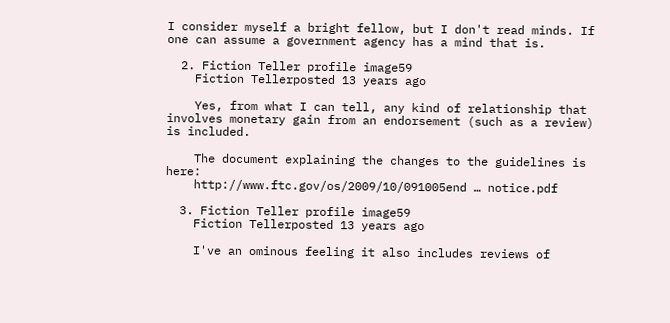I consider myself a bright fellow, but I don't read minds. If one can assume a government agency has a mind that is.

  2. Fiction Teller profile image59
    Fiction Tellerposted 13 years ago

    Yes, from what I can tell, any kind of relationship that involves monetary gain from an endorsement (such as a review) is included.

    The document explaining the changes to the guidelines is here:
    http://www.ftc.gov/os/2009/10/091005end … notice.pdf

  3. Fiction Teller profile image59
    Fiction Tellerposted 13 years ago

    I've an ominous feeling it also includes reviews of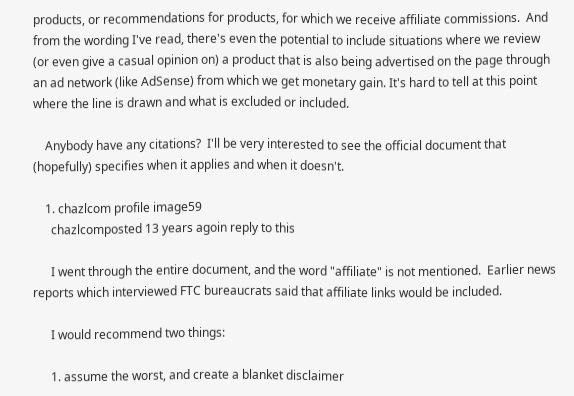products, or recommendations for products, for which we receive affiliate commissions.  And from the wording I've read, there's even the potential to include situations where we review (or even give a casual opinion on) a product that is also being advertised on the page through an ad network (like AdSense) from which we get monetary gain. It's hard to tell at this point where the line is drawn and what is excluded or included.

    Anybody have any citations?  I'll be very interested to see the official document that (hopefully) specifies when it applies and when it doesn't.

    1. chazlcom profile image59
      chazlcomposted 13 years agoin reply to this

      I went through the entire document, and the word "affiliate" is not mentioned.  Earlier news reports which interviewed FTC bureaucrats said that affiliate links would be included.

      I would recommend two things:

      1. assume the worst, and create a blanket disclaimer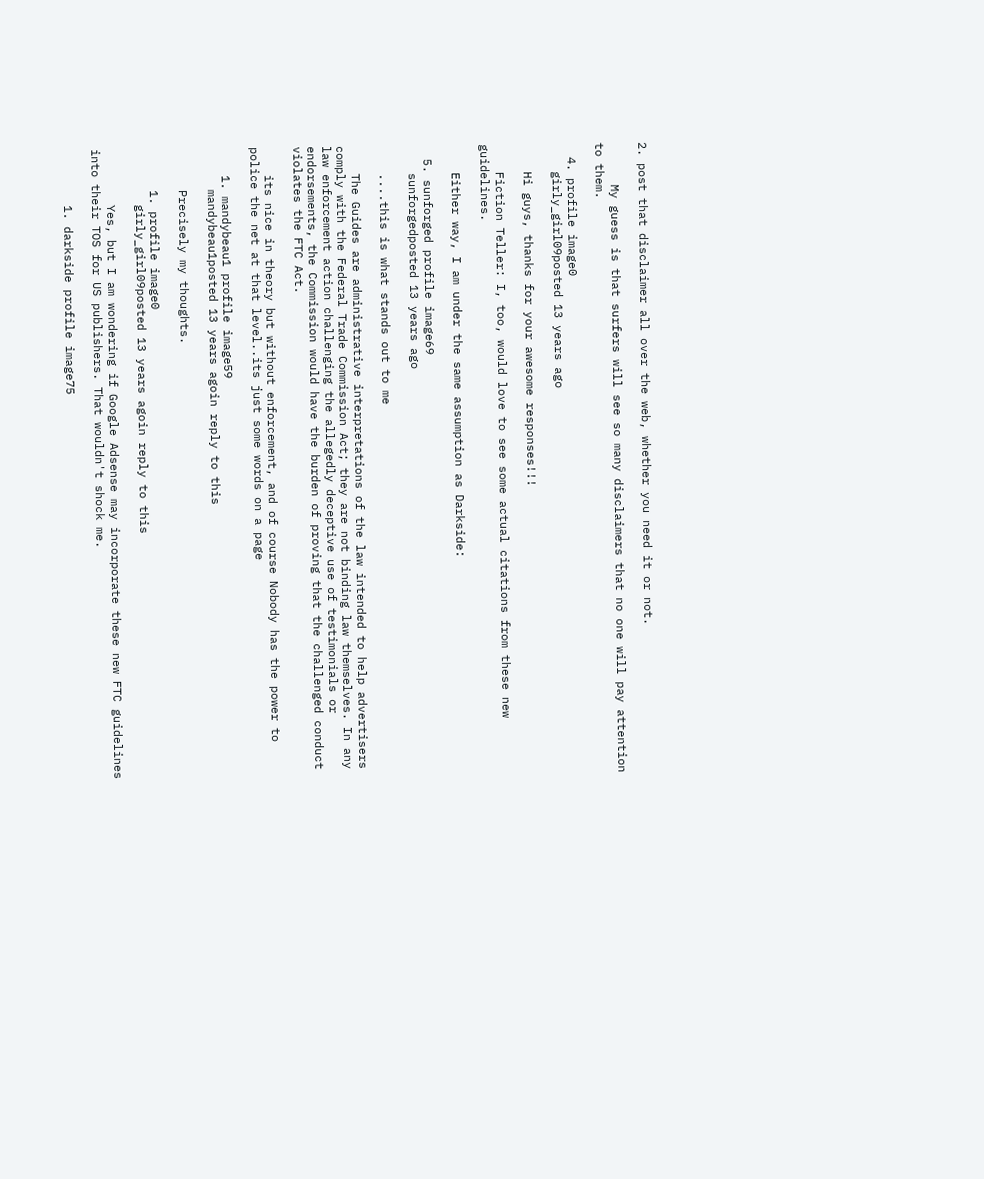2. post that disclaimer all over the web, whether you need it or not.

      My guess is that surfers will see so many disclaimers that no one will pay attention to them.

  4. profile image0
    girly_girl09posted 13 years ago

    Hi guys, thanks for your awesome responses!!!

    Fiction Teller: I, too, would love to see some actual citations from these new guidelines.

    Either way, I am under the same assumption as Darkside:

  5. sunforged profile image69
    sunforgedposted 13 years ago

    ....this is what stands out to me

    The Guides are administrative interpretations of the law intended to help advertisers comply with the Federal Trade Commission Act; they are not binding law themselves. In any law enforcement action challenging the allegedly deceptive use of testimonials or endorsements, the Commission would have the burden of proving that the challenged conduct violates the FTC Act.

    its nice in theory but without enforcement, and of course Nobody has the power to police the net at that level..its just some words on a page

    1. mandybeau1 profile image59
      mandybeau1posted 13 years agoin reply to this

      Precisely my thoughts.

      1. profile image0
        girly_girl09posted 13 years agoin reply to this

        Yes, but I am wondering if Google Adsense may incorporate these new FTC guidelines into their TOS for US publishers. That wouldn't shock me.

        1. darkside profile image75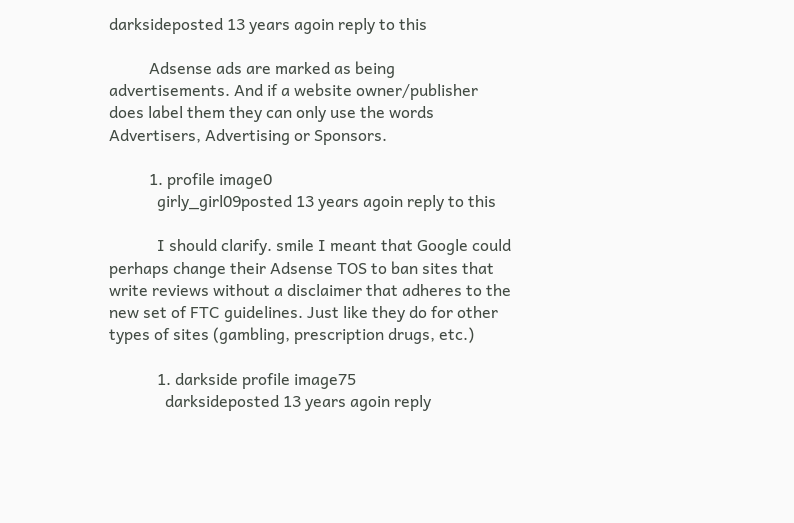darksideposted 13 years agoin reply to this

          Adsense ads are marked as being advertisements. And if a website owner/publisher does label them they can only use the words Advertisers, Advertising or Sponsors.

          1. profile image0
            girly_girl09posted 13 years agoin reply to this

            I should clarify. smile I meant that Google could perhaps change their Adsense TOS to ban sites that write reviews without a disclaimer that adheres to the new set of FTC guidelines. Just like they do for other types of sites (gambling, prescription drugs, etc.)

            1. darkside profile image75
              darksideposted 13 years agoin reply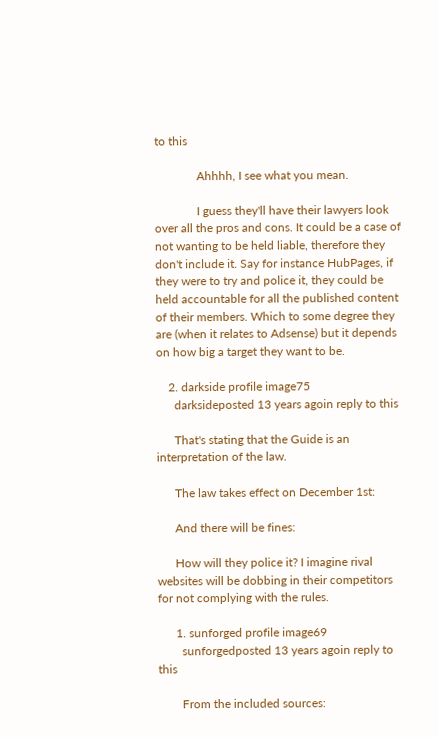to this

              Ahhhh, I see what you mean.

              I guess they'll have their lawyers look over all the pros and cons. It could be a case of not wanting to be held liable, therefore they don't include it. Say for instance HubPages, if they were to try and police it, they could be held accountable for all the published content of their members. Which to some degree they are (when it relates to Adsense) but it depends on how big a target they want to be.

    2. darkside profile image75
      darksideposted 13 years agoin reply to this

      That's stating that the Guide is an interpretation of the law.

      The law takes effect on December 1st:

      And there will be fines:

      How will they police it? I imagine rival websites will be dobbing in their competitors for not complying with the rules.

      1. sunforged profile image69
        sunforgedposted 13 years agoin reply to this

        From the included sources: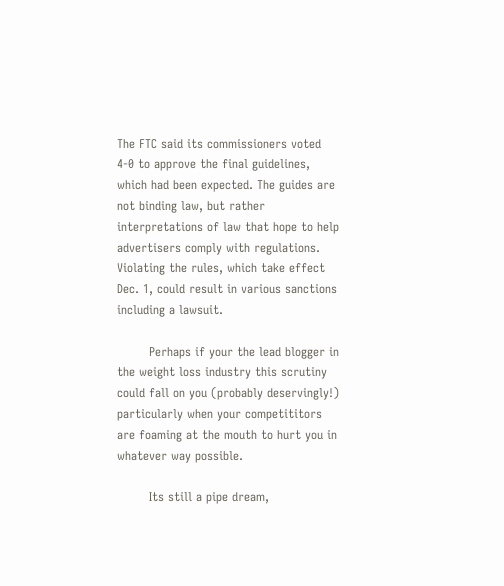The FTC said its commissioners voted 4-0 to approve the final guidelines, which had been expected. The guides are not binding law, but rather interpretations of law that hope to help advertisers comply with regulations. Violating the rules, which take effect Dec. 1, could result in various sanctions including a lawsuit.

        Perhaps if your the lead blogger in the weight loss industry this scrutiny could fall on you (probably deservingly!) particularly when your competititors are foaming at the mouth to hurt you in whatever way possible.

        Its still a pipe dream,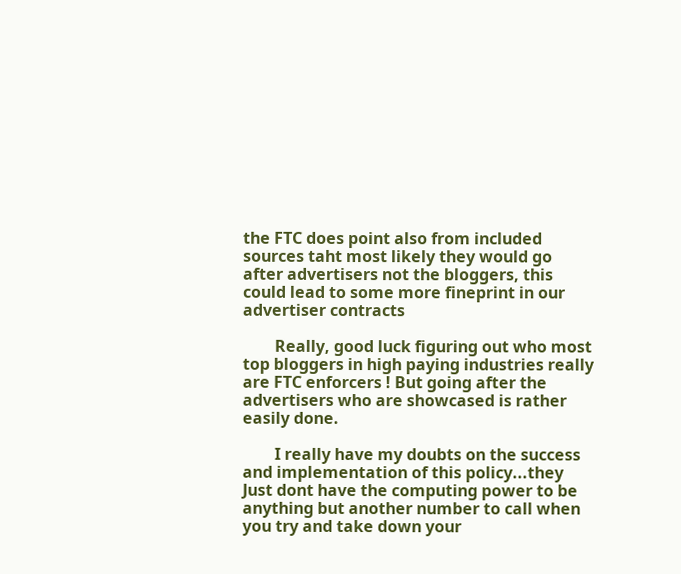the FTC does point also from included sources taht most likely they would go after advertisers not the bloggers, this could lead to some more fineprint in our advertiser contracts

        Really, good luck figuring out who most top bloggers in high paying industries really are FTC enforcers ! But going after the advertisers who are showcased is rather easily done.

        I really have my doubts on the success and implementation of this policy...they Just dont have the computing power to be anything but another number to call when you try and take down your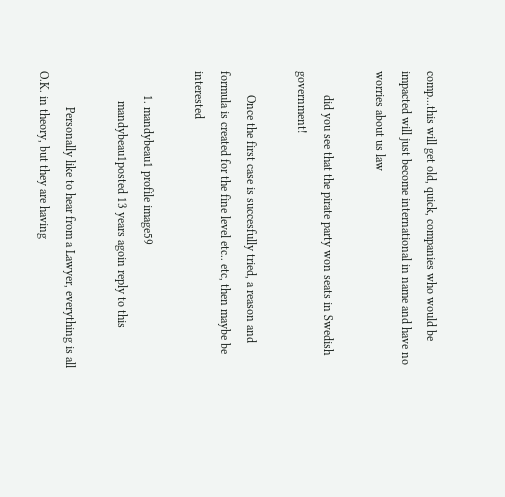comp...this will get old, quick, companies who would be impacted will just become international in name and have no worries about us law

        did you see that the pirate party won seats in Swedish government!

        Once the first case is succesfully tried, a reason and formula is created for the fine level etc.. etc, then maybe be interested

        1. mandybeau1 profile image59
          mandybeau1posted 13 years agoin reply to this

            Personally like to hear from a Lawyer, everything is all O.K. in theory, but they are having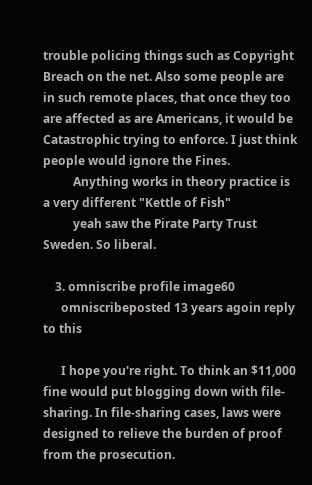trouble policing things such as Copyright Breach on the net. Also some people are in such remote places, that once they too are affected as are Americans, it would be Catastrophic trying to enforce. I just think people would ignore the Fines.
          Anything works in theory practice is a very different "Kettle of Fish"
          yeah saw the Pirate Party Trust Sweden. So liberal.

    3. omniscribe profile image60
      omniscribeposted 13 years agoin reply to this

      I hope you're right. To think an $11,000 fine would put blogging down with file-sharing. In file-sharing cases, laws were designed to relieve the burden of proof from the prosecution.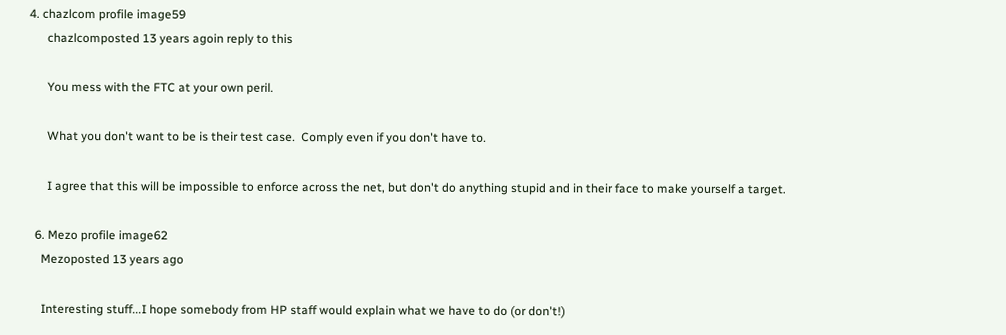4. chazlcom profile image59
      chazlcomposted 13 years agoin reply to this

      You mess with the FTC at your own peril.

      What you don't want to be is their test case.  Comply even if you don't have to.

      I agree that this will be impossible to enforce across the net, but don't do anything stupid and in their face to make yourself a target.

  6. Mezo profile image62
    Mezoposted 13 years ago

    Interesting stuff...I hope somebody from HP staff would explain what we have to do (or don't!)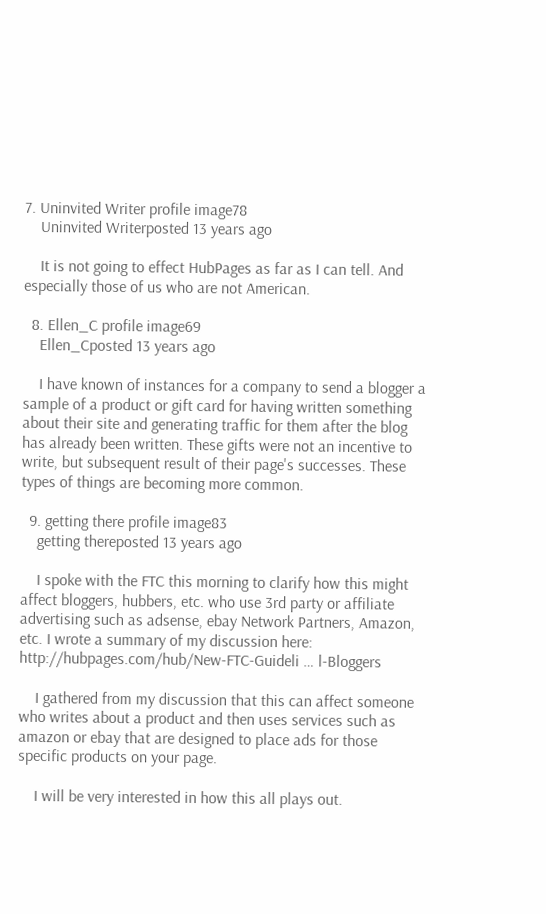7. Uninvited Writer profile image78
    Uninvited Writerposted 13 years ago

    It is not going to effect HubPages as far as I can tell. And especially those of us who are not American.

  8. Ellen_C profile image69
    Ellen_Cposted 13 years ago

    I have known of instances for a company to send a blogger a sample of a product or gift card for having written something about their site and generating traffic for them after the blog has already been written. These gifts were not an incentive to write, but subsequent result of their page's successes. These types of things are becoming more common.

  9. getting there profile image83
    getting thereposted 13 years ago

    I spoke with the FTC this morning to clarify how this might affect bloggers, hubbers, etc. who use 3rd party or affiliate advertising such as adsense, ebay Network Partners, Amazon, etc. I wrote a summary of my discussion here: http://hubpages.com/hub/New-FTC-Guideli … l-Bloggers

    I gathered from my discussion that this can affect someone who writes about a product and then uses services such as amazon or ebay that are designed to place ads for those specific products on your page.

    I will be very interested in how this all plays out.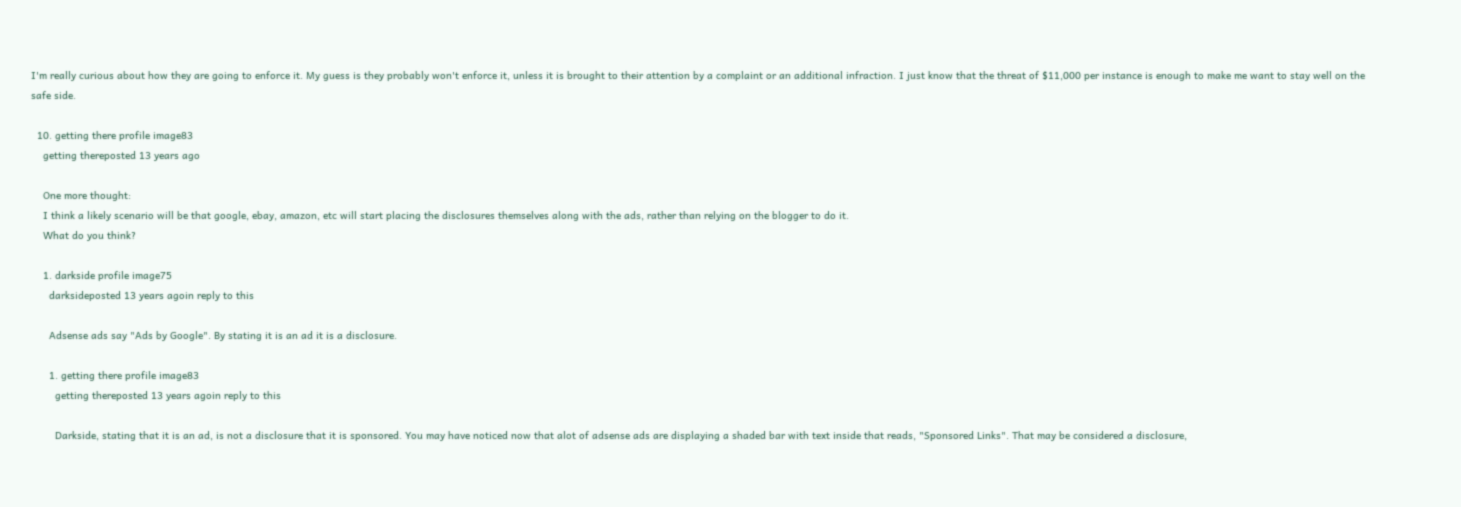I'm really curious about how they are going to enforce it. My guess is they probably won't enforce it, unless it is brought to their attention by a complaint or an additional infraction. I just know that the threat of $11,000 per instance is enough to make me want to stay well on the safe side.

  10. getting there profile image83
    getting thereposted 13 years ago

    One more thought:
    I think a likely scenario will be that google, ebay, amazon, etc will start placing the disclosures themselves along with the ads, rather than relying on the blogger to do it.
    What do you think?

    1. darkside profile image75
      darksideposted 13 years agoin reply to this

      Adsense ads say "Ads by Google". By stating it is an ad it is a disclosure.

      1. getting there profile image83
        getting thereposted 13 years agoin reply to this

        Darkside, stating that it is an ad, is not a disclosure that it is sponsored. You may have noticed now that alot of adsense ads are displaying a shaded bar with text inside that reads, "Sponsored Links". That may be considered a disclosure,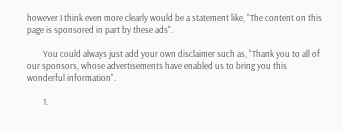however I think even more clearly would be a statement like, "The content on this page is sponsored in part by these ads".

        You could always just add your own disclaimer such as, "Thank you to all of our sponsors, whose advertisements have enabled us to bring you this wonderful information".

        1.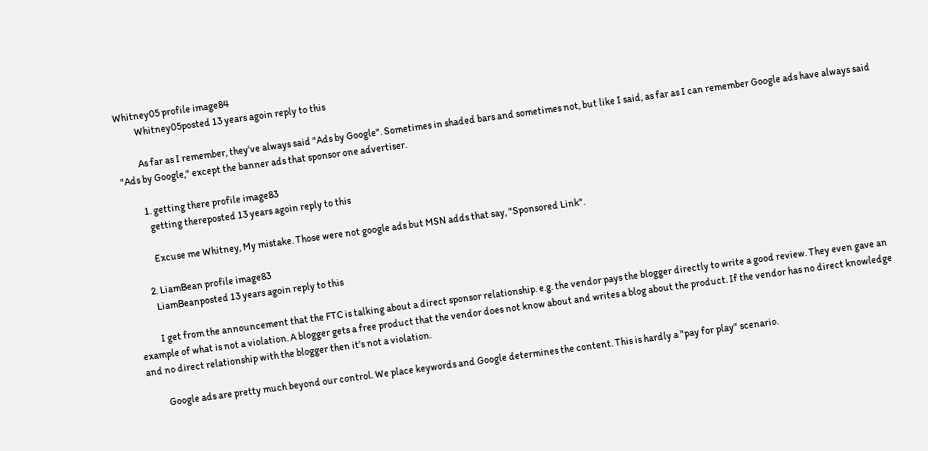Whitney05 profile image84
          Whitney05posted 13 years agoin reply to this

          As far as I remember, they've always said "Ads by Google". Sometimes in shaded bars and sometimes not, but like I said, as far as I can remember Google ads have always said  "Ads by Google," except the banner ads that sponsor one advertiser.

          1. getting there profile image83
            getting thereposted 13 years agoin reply to this

            Excuse me Whitney, My mistake. Those were not google ads but MSN adds that say, "Sponsored Link".

        2. LiamBean profile image83
          LiamBeanposted 13 years agoin reply to this

          I get from the announcement that the FTC is talking about a direct sponsor relationship. e.g. the vendor pays the blogger directly to write a good review. They even gave an example of what is not a violation. A blogger gets a free product that the vendor does not know about and writes a blog about the product. If the vendor has no direct knowledge and no direct relationship with the blogger then it's not a violation.

          Google ads are pretty much beyond our control. We place keywords and Google determines the content. This is hardly a "pay for play" scenario.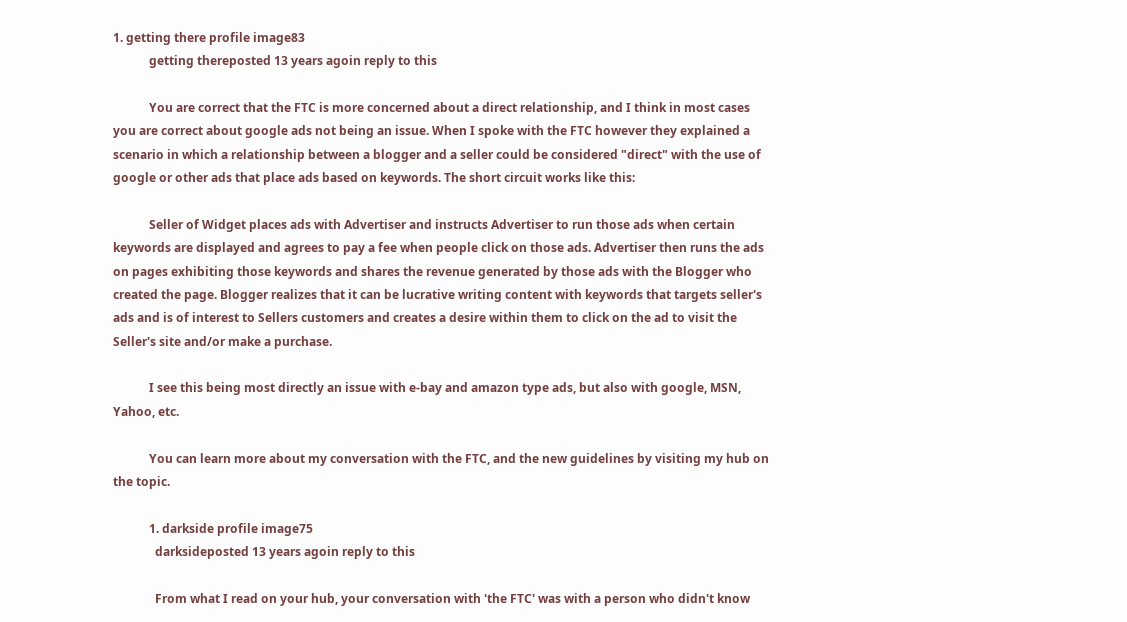1. getting there profile image83
            getting thereposted 13 years agoin reply to this

            You are correct that the FTC is more concerned about a direct relationship, and I think in most cases you are correct about google ads not being an issue. When I spoke with the FTC however they explained a scenario in which a relationship between a blogger and a seller could be considered "direct" with the use of google or other ads that place ads based on keywords. The short circuit works like this:

            Seller of Widget places ads with Advertiser and instructs Advertiser to run those ads when certain keywords are displayed and agrees to pay a fee when people click on those ads. Advertiser then runs the ads on pages exhibiting those keywords and shares the revenue generated by those ads with the Blogger who created the page. Blogger realizes that it can be lucrative writing content with keywords that targets seller's ads and is of interest to Sellers customers and creates a desire within them to click on the ad to visit the Seller's site and/or make a purchase.

            I see this being most directly an issue with e-bay and amazon type ads, but also with google, MSN, Yahoo, etc.

            You can learn more about my conversation with the FTC, and the new guidelines by visiting my hub on the topic.

            1. darkside profile image75
              darksideposted 13 years agoin reply to this

              From what I read on your hub, your conversation with 'the FTC' was with a person who didn't know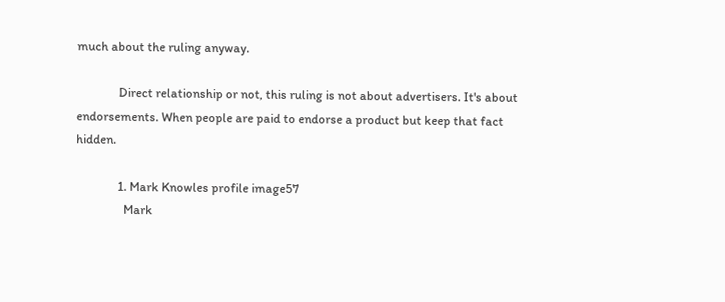much about the ruling anyway.

              Direct relationship or not, this ruling is not about advertisers. It's about endorsements. When people are paid to endorse a product but keep that fact hidden.

              1. Mark Knowles profile image57
                Mark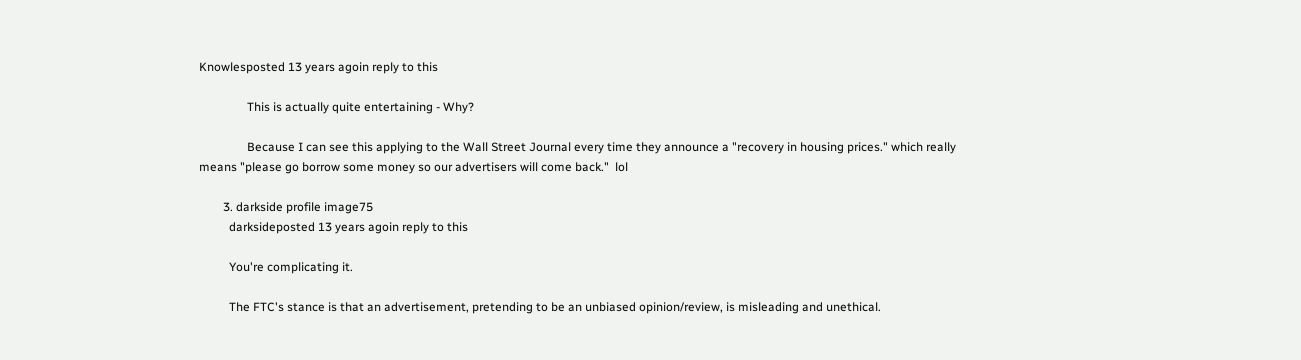Knowlesposted 13 years agoin reply to this

                This is actually quite entertaining - Why?

                Because I can see this applying to the Wall Street Journal every time they announce a "recovery in housing prices." which really means "please go borrow some money so our advertisers will come back."  lol

        3. darkside profile image75
          darksideposted 13 years agoin reply to this

          You're complicating it.

          The FTC's stance is that an advertisement, pretending to be an unbiased opinion/review, is misleading and unethical.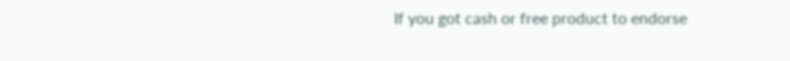If you got cash or free product to endorse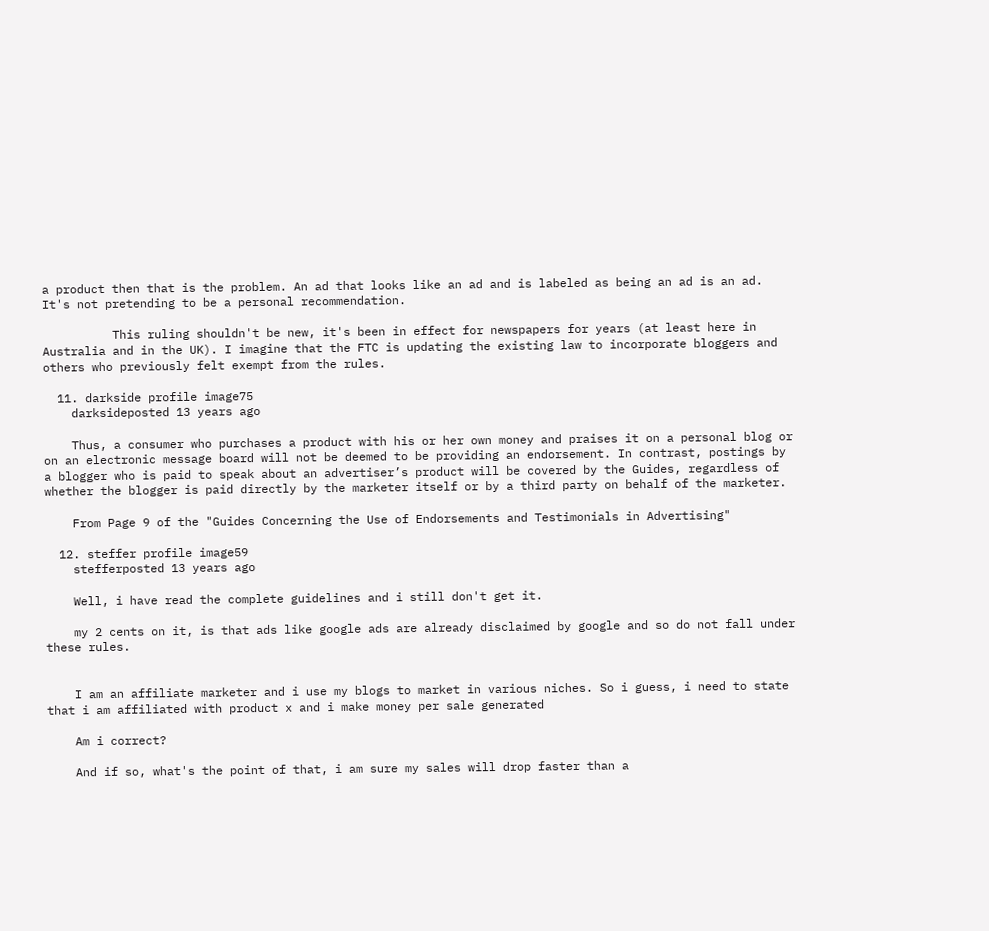a product then that is the problem. An ad that looks like an ad and is labeled as being an ad is an ad. It's not pretending to be a personal recommendation.

          This ruling shouldn't be new, it's been in effect for newspapers for years (at least here in Australia and in the UK). I imagine that the FTC is updating the existing law to incorporate bloggers and others who previously felt exempt from the rules.

  11. darkside profile image75
    darksideposted 13 years ago

    Thus, a consumer who purchases a product with his or her own money and praises it on a personal blog or on an electronic message board will not be deemed to be providing an endorsement. In contrast, postings by a blogger who is paid to speak about an advertiser’s product will be covered by the Guides, regardless of whether the blogger is paid directly by the marketer itself or by a third party on behalf of the marketer.

    From Page 9 of the "Guides Concerning the Use of Endorsements and Testimonials in Advertising"

  12. steffer profile image59
    stefferposted 13 years ago

    Well, i have read the complete guidelines and i still don't get it.

    my 2 cents on it, is that ads like google ads are already disclaimed by google and so do not fall under these rules.


    I am an affiliate marketer and i use my blogs to market in various niches. So i guess, i need to state that i am affiliated with product x and i make money per sale generated

    Am i correct?

    And if so, what's the point of that, i am sure my sales will drop faster than a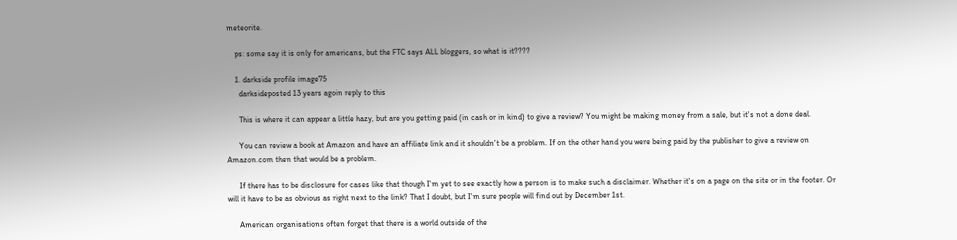meteorite.

    ps: some say it is only for americans, but the FTC says ALL bloggers, so what is it????

    1. darkside profile image75
      darksideposted 13 years agoin reply to this

      This is where it can appear a little hazy, but are you getting paid (in cash or in kind) to give a review? You might be making money from a sale, but it's not a done deal.

      You can review a book at Amazon and have an affiliate link and it shouldn't be a problem. If on the other hand you were being paid by the publisher to give a review on Amazon.com then that would be a problem.

      If there has to be disclosure for cases like that though I'm yet to see exactly how a person is to make such a disclaimer. Whether it's on a page on the site or in the footer. Or will it have to be as obvious as right next to the link? That I doubt, but I'm sure people will find out by December 1st.

      American organisations often forget that there is a world outside of the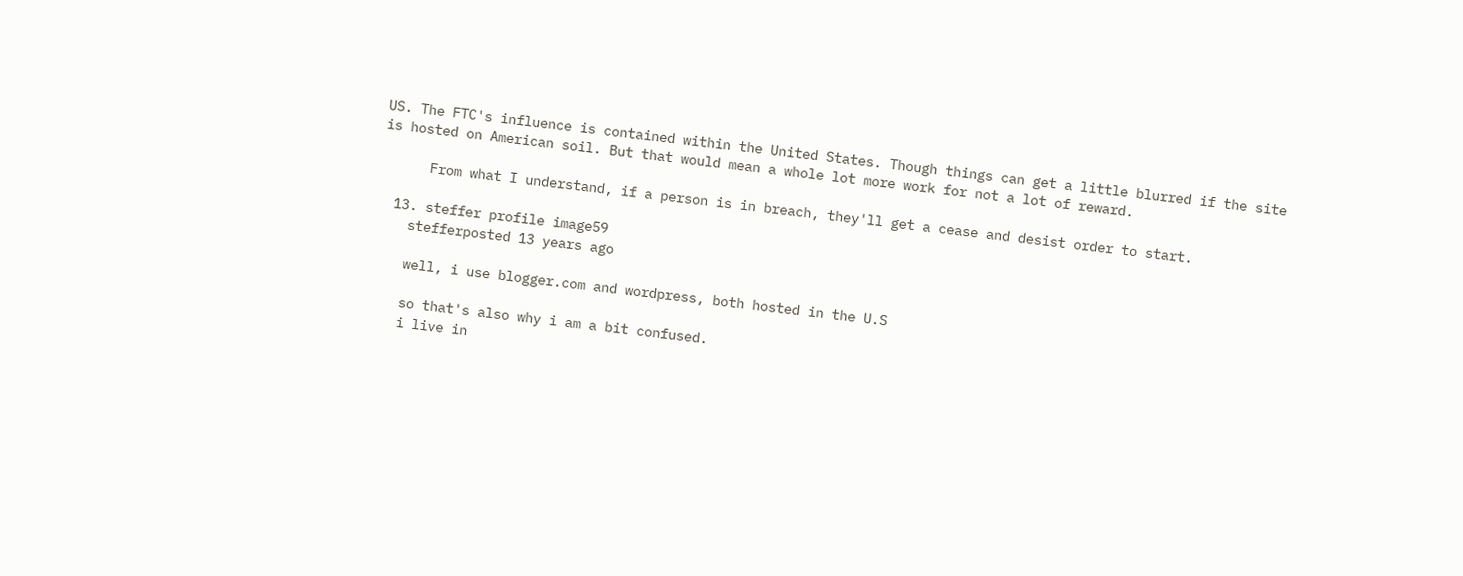US. The FTC's influence is contained within the United States. Though things can get a little blurred if the site is hosted on American soil. But that would mean a whole lot more work for not a lot of reward.

      From what I understand, if a person is in breach, they'll get a cease and desist order to start.

  13. steffer profile image59
    stefferposted 13 years ago

    well, i use blogger.com and wordpress, both hosted in the U.S

    so that's also why i am a bit confused.
    i live in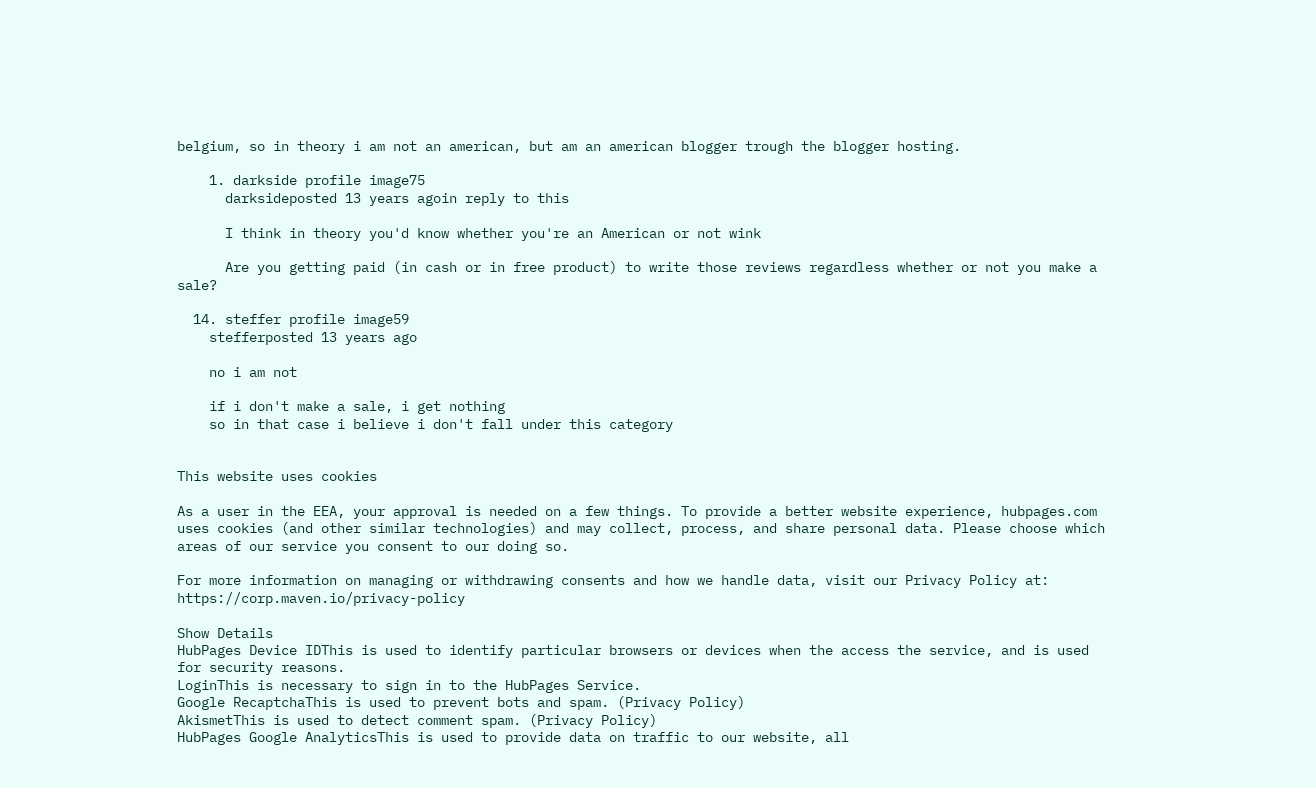belgium, so in theory i am not an american, but am an american blogger trough the blogger hosting.

    1. darkside profile image75
      darksideposted 13 years agoin reply to this

      I think in theory you'd know whether you're an American or not wink

      Are you getting paid (in cash or in free product) to write those reviews regardless whether or not you make a sale?

  14. steffer profile image59
    stefferposted 13 years ago

    no i am not

    if i don't make a sale, i get nothing
    so in that case i believe i don't fall under this category


This website uses cookies

As a user in the EEA, your approval is needed on a few things. To provide a better website experience, hubpages.com uses cookies (and other similar technologies) and may collect, process, and share personal data. Please choose which areas of our service you consent to our doing so.

For more information on managing or withdrawing consents and how we handle data, visit our Privacy Policy at: https://corp.maven.io/privacy-policy

Show Details
HubPages Device IDThis is used to identify particular browsers or devices when the access the service, and is used for security reasons.
LoginThis is necessary to sign in to the HubPages Service.
Google RecaptchaThis is used to prevent bots and spam. (Privacy Policy)
AkismetThis is used to detect comment spam. (Privacy Policy)
HubPages Google AnalyticsThis is used to provide data on traffic to our website, all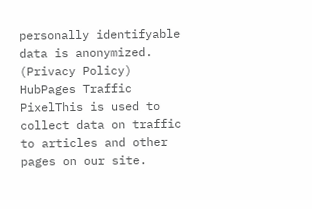personally identifyable data is anonymized. (Privacy Policy)
HubPages Traffic PixelThis is used to collect data on traffic to articles and other pages on our site.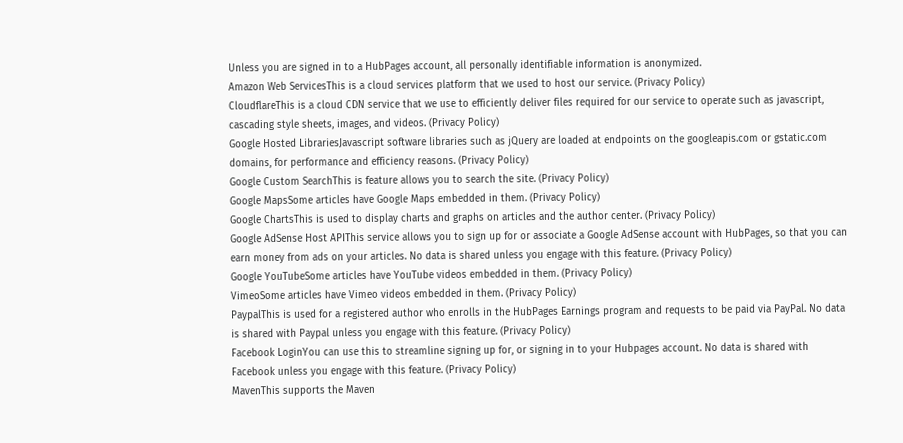Unless you are signed in to a HubPages account, all personally identifiable information is anonymized.
Amazon Web ServicesThis is a cloud services platform that we used to host our service. (Privacy Policy)
CloudflareThis is a cloud CDN service that we use to efficiently deliver files required for our service to operate such as javascript, cascading style sheets, images, and videos. (Privacy Policy)
Google Hosted LibrariesJavascript software libraries such as jQuery are loaded at endpoints on the googleapis.com or gstatic.com domains, for performance and efficiency reasons. (Privacy Policy)
Google Custom SearchThis is feature allows you to search the site. (Privacy Policy)
Google MapsSome articles have Google Maps embedded in them. (Privacy Policy)
Google ChartsThis is used to display charts and graphs on articles and the author center. (Privacy Policy)
Google AdSense Host APIThis service allows you to sign up for or associate a Google AdSense account with HubPages, so that you can earn money from ads on your articles. No data is shared unless you engage with this feature. (Privacy Policy)
Google YouTubeSome articles have YouTube videos embedded in them. (Privacy Policy)
VimeoSome articles have Vimeo videos embedded in them. (Privacy Policy)
PaypalThis is used for a registered author who enrolls in the HubPages Earnings program and requests to be paid via PayPal. No data is shared with Paypal unless you engage with this feature. (Privacy Policy)
Facebook LoginYou can use this to streamline signing up for, or signing in to your Hubpages account. No data is shared with Facebook unless you engage with this feature. (Privacy Policy)
MavenThis supports the Maven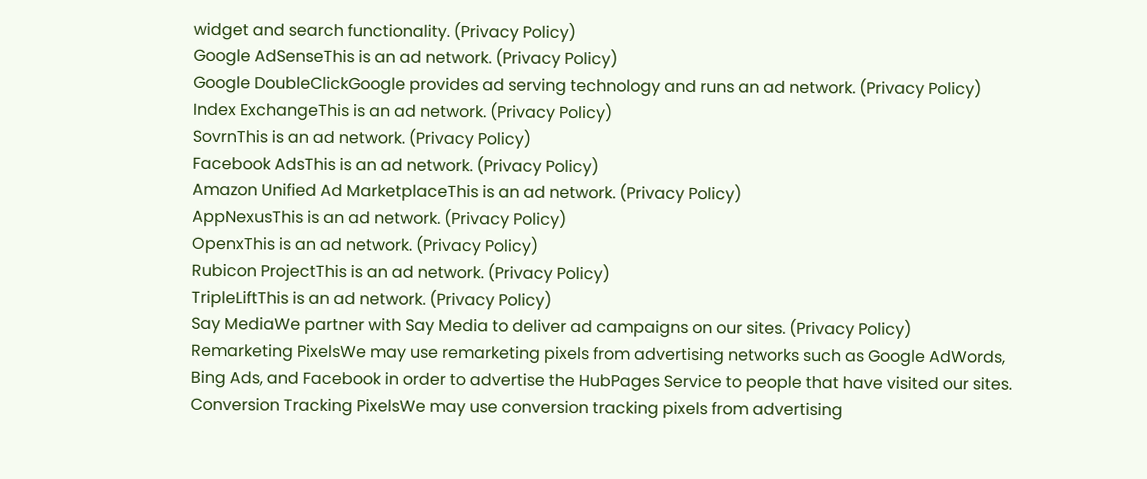widget and search functionality. (Privacy Policy)
Google AdSenseThis is an ad network. (Privacy Policy)
Google DoubleClickGoogle provides ad serving technology and runs an ad network. (Privacy Policy)
Index ExchangeThis is an ad network. (Privacy Policy)
SovrnThis is an ad network. (Privacy Policy)
Facebook AdsThis is an ad network. (Privacy Policy)
Amazon Unified Ad MarketplaceThis is an ad network. (Privacy Policy)
AppNexusThis is an ad network. (Privacy Policy)
OpenxThis is an ad network. (Privacy Policy)
Rubicon ProjectThis is an ad network. (Privacy Policy)
TripleLiftThis is an ad network. (Privacy Policy)
Say MediaWe partner with Say Media to deliver ad campaigns on our sites. (Privacy Policy)
Remarketing PixelsWe may use remarketing pixels from advertising networks such as Google AdWords, Bing Ads, and Facebook in order to advertise the HubPages Service to people that have visited our sites.
Conversion Tracking PixelsWe may use conversion tracking pixels from advertising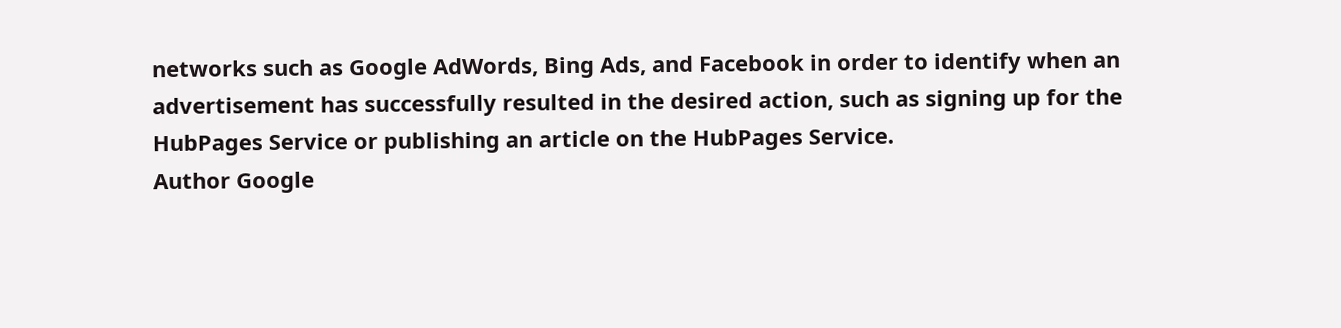networks such as Google AdWords, Bing Ads, and Facebook in order to identify when an advertisement has successfully resulted in the desired action, such as signing up for the HubPages Service or publishing an article on the HubPages Service.
Author Google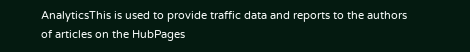AnalyticsThis is used to provide traffic data and reports to the authors of articles on the HubPages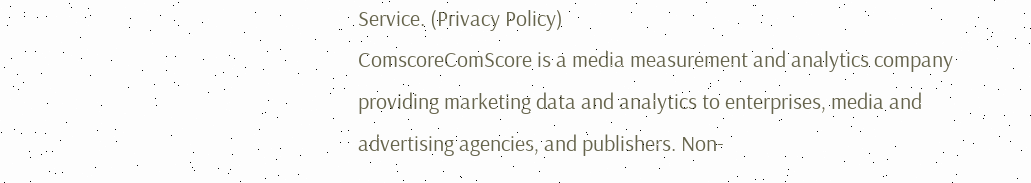Service. (Privacy Policy)
ComscoreComScore is a media measurement and analytics company providing marketing data and analytics to enterprises, media and advertising agencies, and publishers. Non-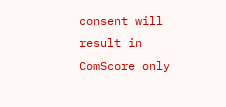consent will result in ComScore only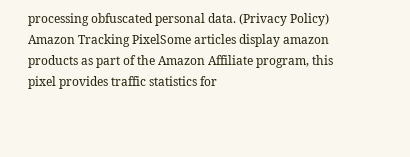processing obfuscated personal data. (Privacy Policy)
Amazon Tracking PixelSome articles display amazon products as part of the Amazon Affiliate program, this pixel provides traffic statistics for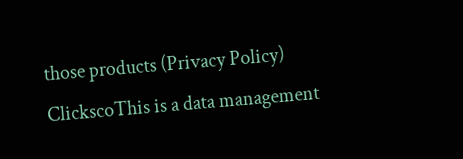those products (Privacy Policy)
ClickscoThis is a data management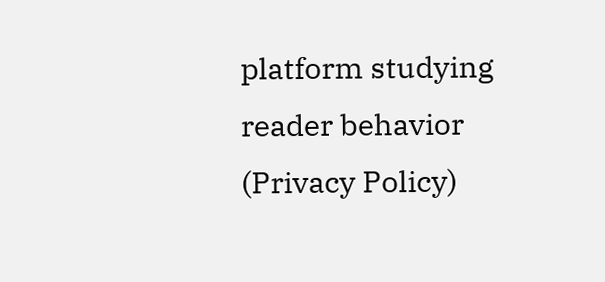platform studying reader behavior (Privacy Policy)